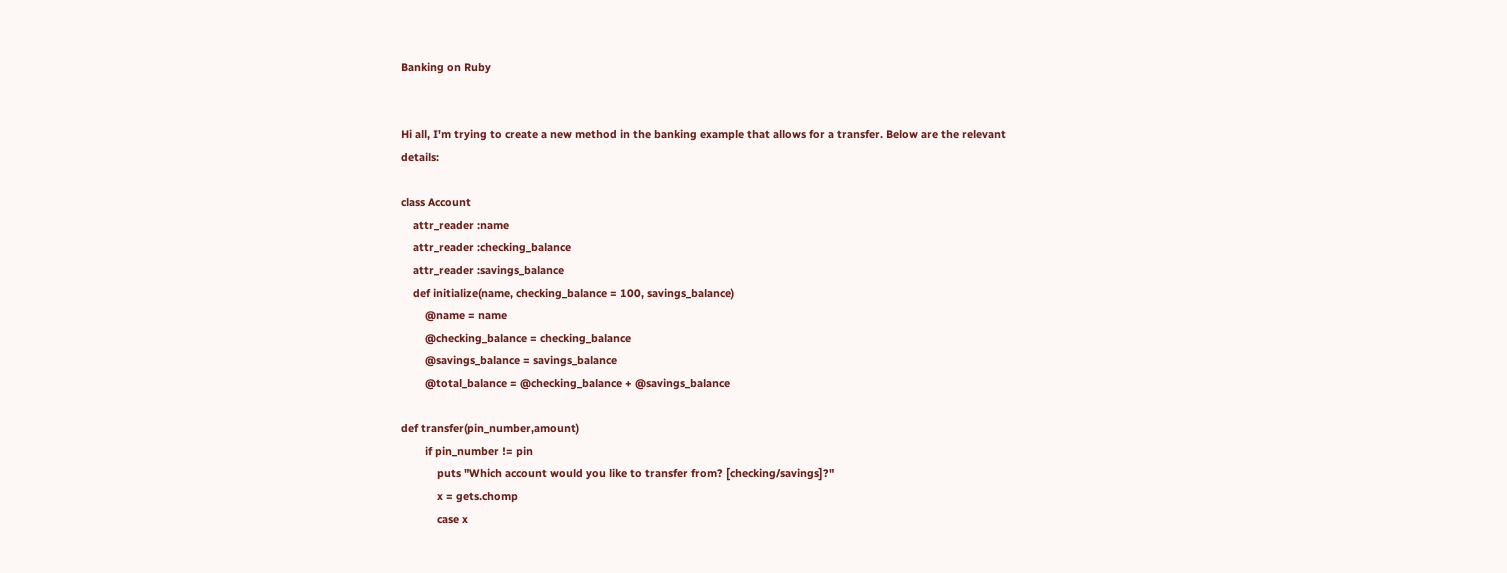Banking on Ruby


Hi all, I'm trying to create a new method in the banking example that allows for a transfer. Below are the relevant details:

class Account
    attr_reader :name
    attr_reader :checking_balance
    attr_reader :savings_balance
    def initialize(name, checking_balance = 100, savings_balance)
        @name = name
        @checking_balance = checking_balance
        @savings_balance = savings_balance
        @total_balance = @checking_balance + @savings_balance

def transfer(pin_number,amount)
        if pin_number != pin
            puts "Which account would you like to transfer from? [checking/savings]?"
            x = gets.chomp
            case x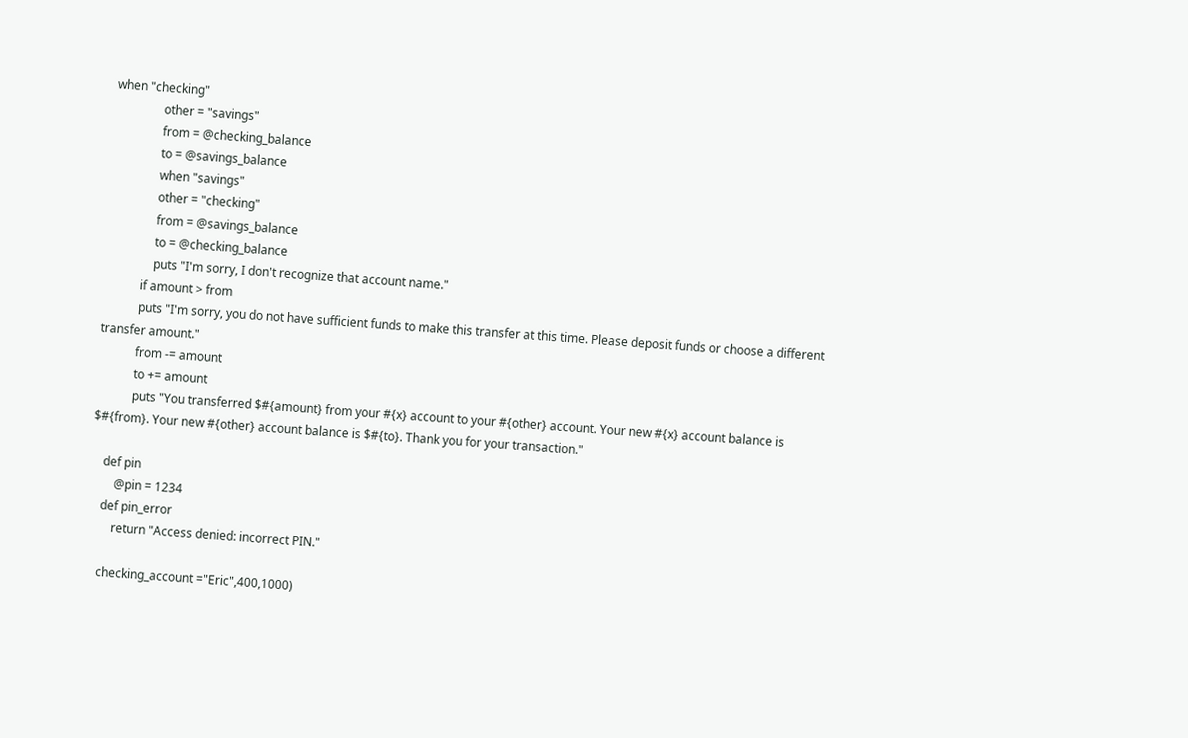when "checking"
                other = "savings"
                from = @checking_balance
                to = @savings_balance
                when "savings"
                other = "checking"
                from = @savings_balance
                to = @checking_balance
                puts "I'm sorry, I don't recognize that account name."
            if amount > from
            puts "I'm sorry, you do not have sufficient funds to make this transfer at this time. Please deposit funds or choose a different transfer amount."
            from -= amount
            to += amount
            puts "You transferred $#{amount} from your #{x} account to your #{other} account. Your new #{x} account balance is $#{from}. Your new #{other} account balance is $#{to}. Thank you for your transaction."

    def pin
        @pin = 1234
    def pin_error
        return "Access denied: incorrect PIN."

    checking_account ="Eric",400,1000)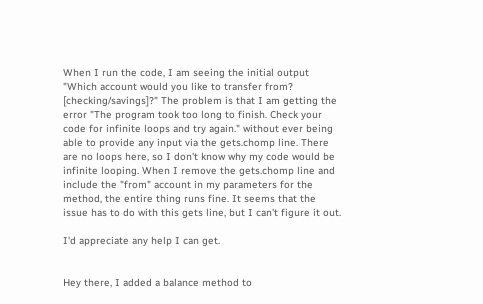When I run the code, I am seeing the initial output "Which account would you like to transfer from? [checking/savings]?" The problem is that I am getting the error "The program took too long to finish. Check your code for infinite loops and try again." without ever being able to provide any input via the gets.chomp line. There are no loops here, so I don't know why my code would be infinite looping. When I remove the gets.chomp line and include the "from" account in my parameters for the method, the entire thing runs fine. It seems that the issue has to do with this gets line, but I can't figure it out.

I'd appreciate any help I can get.


Hey there, I added a balance method to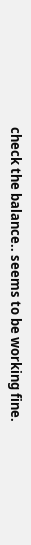check the balance.. seems to be working fine.